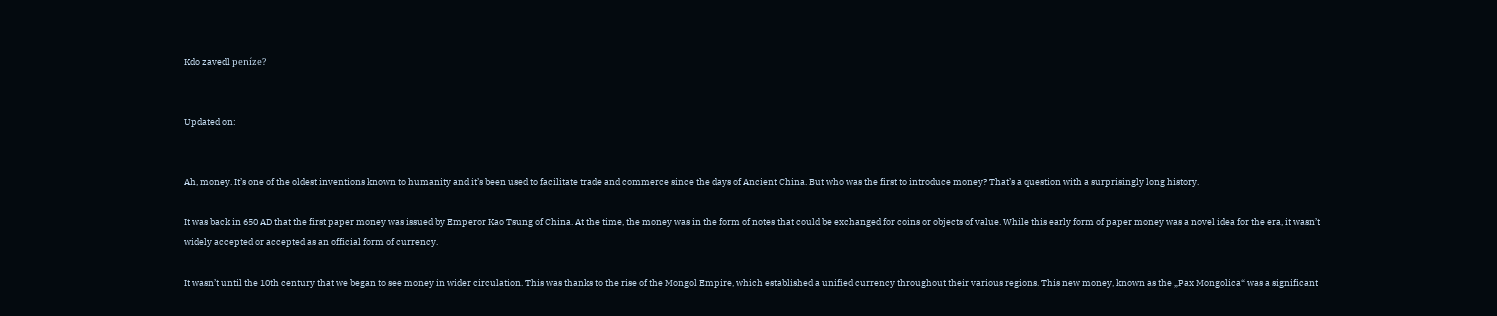Kdo zavedl peníze?


Updated on:


Ah, money. It’s one of the oldest inventions known to humanity and it’s been used to facilitate trade and commerce since the days of Ancient China. But who was the first to introduce money? That’s a question with a surprisingly long history.

It was back in 650 AD that the first paper money was issued by Emperor Kao Tsung of China. At the time, the money was in the form of notes that could be exchanged for coins or objects of value. While this early form of paper money was a novel idea for the era, it wasn’t widely accepted or accepted as an official form of currency.

It wasn’t until the 10th century that we began to see money in wider circulation. This was thanks to the rise of the Mongol Empire, which established a unified currency throughout their various regions. This new money, known as the „Pax Mongolica“ was a significant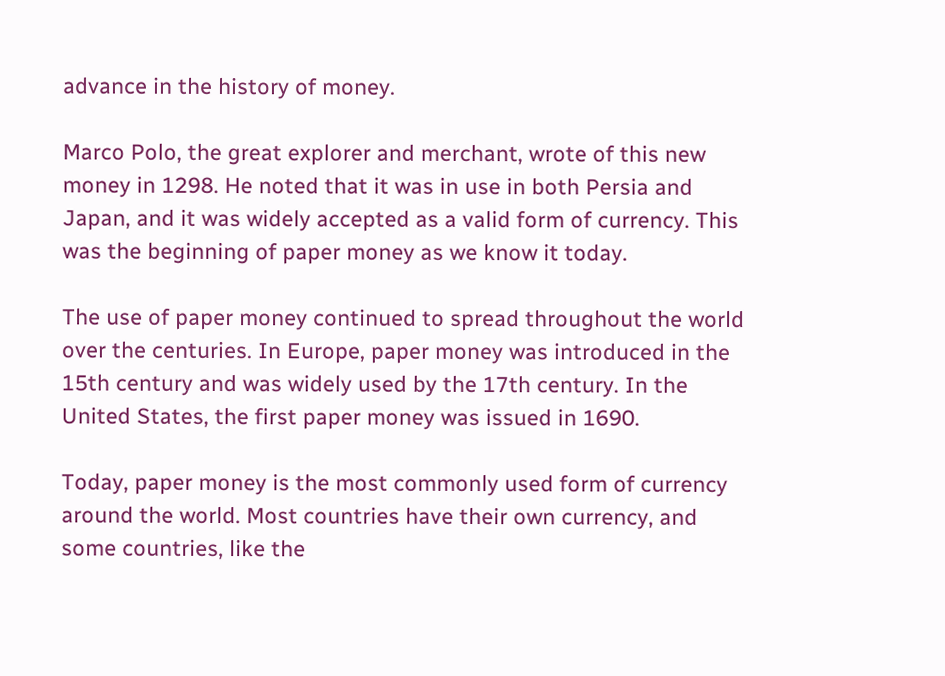advance in the history of money.

Marco Polo, the great explorer and merchant, wrote of this new money in 1298. He noted that it was in use in both Persia and Japan, and it was widely accepted as a valid form of currency. This was the beginning of paper money as we know it today.

The use of paper money continued to spread throughout the world over the centuries. In Europe, paper money was introduced in the 15th century and was widely used by the 17th century. In the United States, the first paper money was issued in 1690.

Today, paper money is the most commonly used form of currency around the world. Most countries have their own currency, and some countries, like the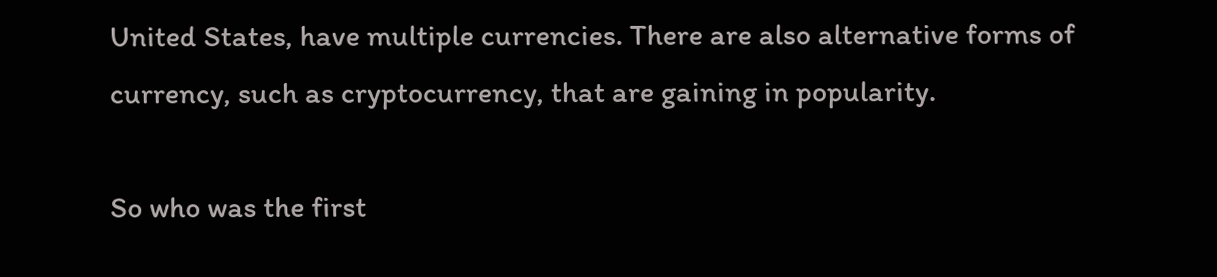United States, have multiple currencies. There are also alternative forms of currency, such as cryptocurrency, that are gaining in popularity.

So who was the first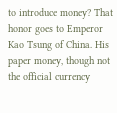to introduce money? That honor goes to Emperor Kao Tsung of China. His paper money, though not the official currency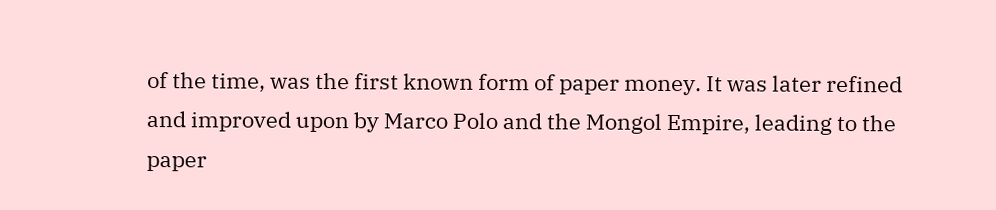of the time, was the first known form of paper money. It was later refined and improved upon by Marco Polo and the Mongol Empire, leading to the paper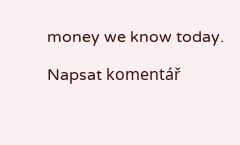money we know today.

Napsat komentář